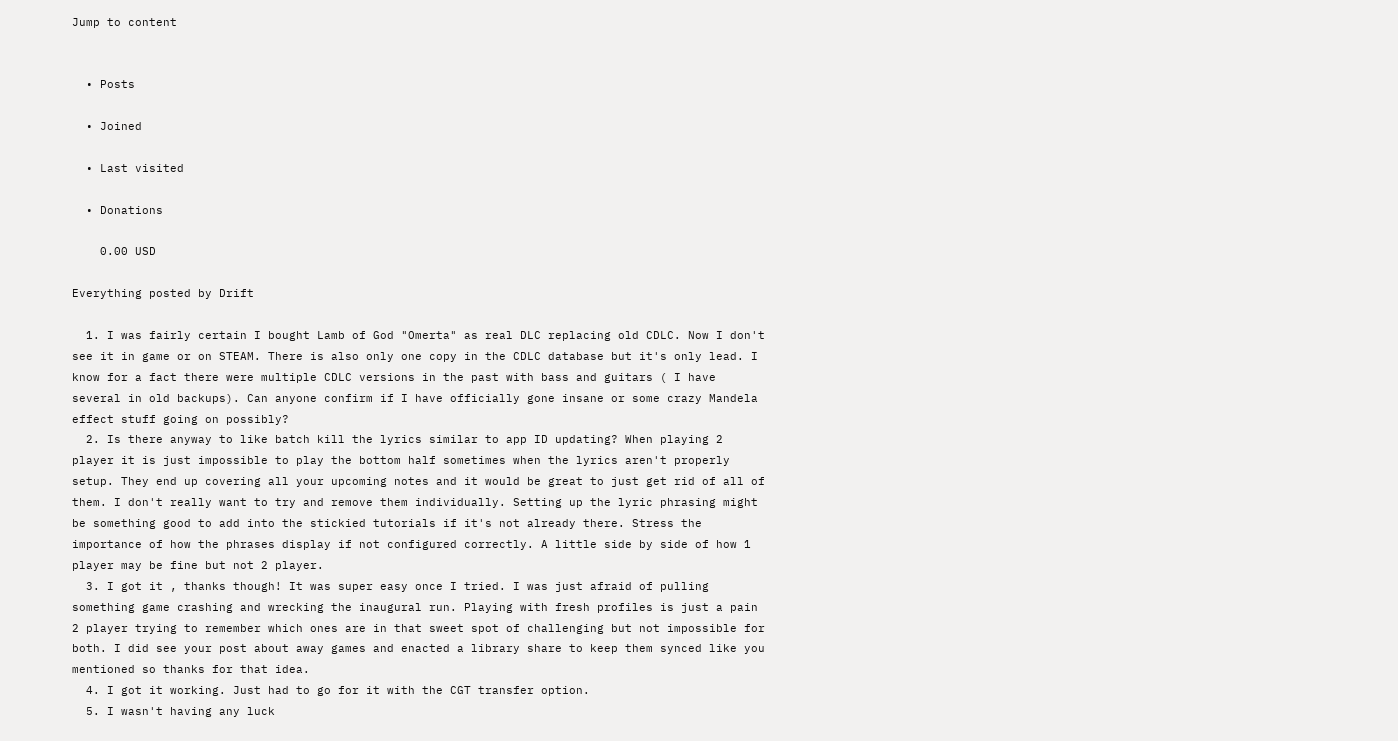Jump to content


  • Posts

  • Joined

  • Last visited

  • Donations

    0.00 USD

Everything posted by Drift

  1. I was fairly certain I bought Lamb of God "Omerta" as real DLC replacing old CDLC. Now I don't see it in game or on STEAM. There is also only one copy in the CDLC database but it's only lead. I know for a fact there were multiple CDLC versions in the past with bass and guitars ( I have several in old backups). Can anyone confirm if I have officially gone insane or some crazy Mandela effect stuff going on possibly?
  2. Is there anyway to like batch kill the lyrics similar to app ID updating? When playing 2 player it is just impossible to play the bottom half sometimes when the lyrics aren't properly setup. They end up covering all your upcoming notes and it would be great to just get rid of all of them. I don't really want to try and remove them individually. Setting up the lyric phrasing might be something good to add into the stickied tutorials if it's not already there. Stress the importance of how the phrases display if not configured correctly. A little side by side of how 1 player may be fine but not 2 player.
  3. I got it , thanks though! It was super easy once I tried. I was just afraid of pulling something game crashing and wrecking the inaugural run. Playing with fresh profiles is just a pain 2 player trying to remember which ones are in that sweet spot of challenging but not impossible for both. I did see your post about away games and enacted a library share to keep them synced like you mentioned so thanks for that idea.
  4. I got it working. Just had to go for it with the CGT transfer option.
  5. I wasn't having any luck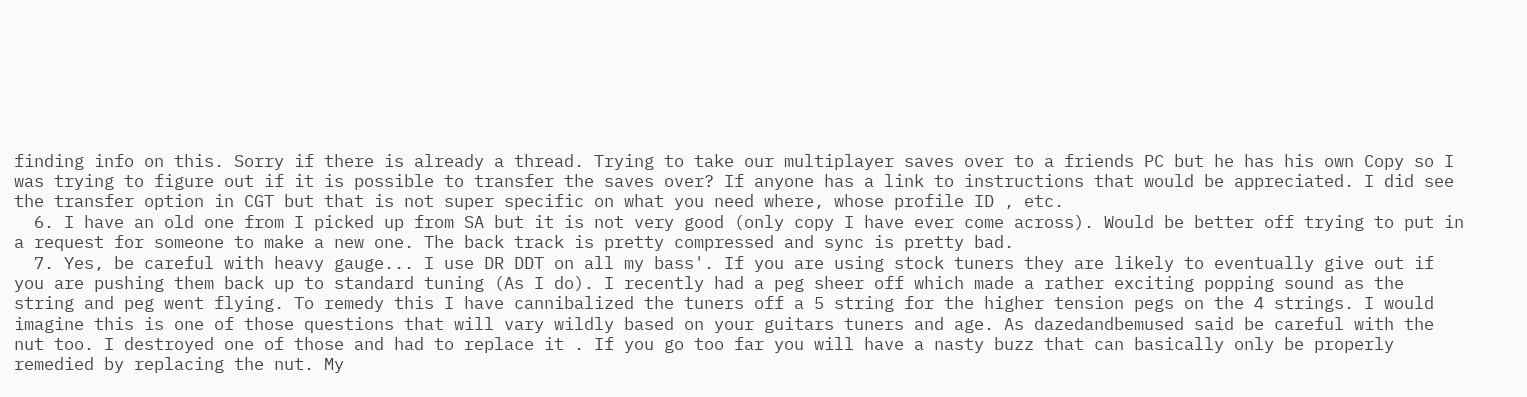finding info on this. Sorry if there is already a thread. Trying to take our multiplayer saves over to a friends PC but he has his own Copy so I was trying to figure out if it is possible to transfer the saves over? If anyone has a link to instructions that would be appreciated. I did see the transfer option in CGT but that is not super specific on what you need where, whose profile ID , etc.
  6. I have an old one from I picked up from SA but it is not very good (only copy I have ever come across). Would be better off trying to put in a request for someone to make a new one. The back track is pretty compressed and sync is pretty bad.
  7. Yes, be careful with heavy gauge... I use DR DDT on all my bass'. If you are using stock tuners they are likely to eventually give out if you are pushing them back up to standard tuning (As I do). I recently had a peg sheer off which made a rather exciting popping sound as the string and peg went flying. To remedy this I have cannibalized the tuners off a 5 string for the higher tension pegs on the 4 strings. I would imagine this is one of those questions that will vary wildly based on your guitars tuners and age. As dazedandbemused said be careful with the nut too. I destroyed one of those and had to replace it . If you go too far you will have a nasty buzz that can basically only be properly remedied by replacing the nut. My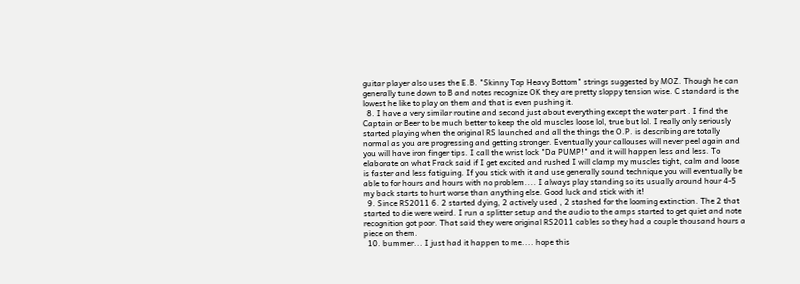guitar player also uses the E.B. "Skinny Top Heavy Bottom" strings suggested by MOZ. Though he can generally tune down to B and notes recognize OK they are pretty sloppy tension wise. C standard is the lowest he like to play on them and that is even pushing it.
  8. I have a very similar routine and second just about everything except the water part . I find the Captain or Beer to be much better to keep the old muscles loose lol, true but lol. I really only seriously started playing when the original RS launched and all the things the O.P. is describing are totally normal as you are progressing and getting stronger. Eventually your callouses will never peel again and you will have iron finger tips. I call the wrist lock "Da PUMP!" and it will happen less and less. To elaborate on what Frack said if I get excited and rushed I will clamp my muscles tight, calm and loose is faster and less fatiguing. If you stick with it and use generally sound technique you will eventually be able to for hours and hours with no problem.... I always play standing so its usually around hour 4-5 my back starts to hurt worse than anything else. Good luck and stick with it!
  9. Since RS2011 6. 2 started dying, 2 actively used , 2 stashed for the looming extinction. The 2 that started to die were weird. I run a splitter setup and the audio to the amps started to get quiet and note recognition got poor. That said they were original RS2011 cables so they had a couple thousand hours a piece on them.
  10. bummer... I just had it happen to me.... hope this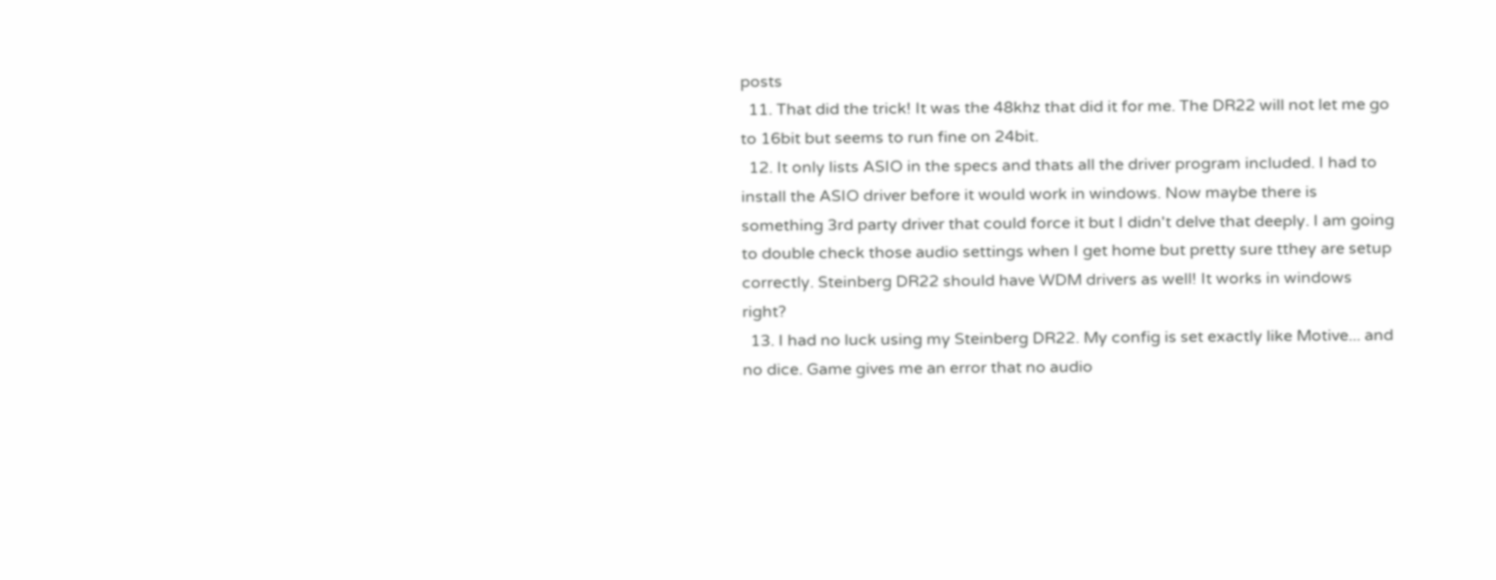posts
  11. That did the trick! It was the 48khz that did it for me. The DR22 will not let me go to 16bit but seems to run fine on 24bit.
  12. It only lists ASIO in the specs and thats all the driver program included. I had to install the ASIO driver before it would work in windows. Now maybe there is something 3rd party driver that could force it but I didn't delve that deeply. I am going to double check those audio settings when I get home but pretty sure tthey are setup correctly. Steinberg DR22 should have WDM drivers as well! It works in windows right?
  13. I had no luck using my Steinberg DR22. My config is set exactly like Motive... and no dice. Game gives me an error that no audio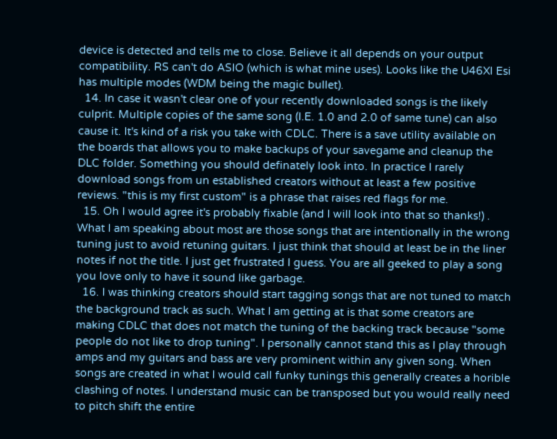device is detected and tells me to close. Believe it all depends on your output compatibility. RS can't do ASIO (which is what mine uses). Looks like the U46Xl Esi has multiple modes (WDM being the magic bullet).
  14. In case it wasn't clear one of your recently downloaded songs is the likely culprit. Multiple copies of the same song (I.E. 1.0 and 2.0 of same tune) can also cause it. It's kind of a risk you take with CDLC. There is a save utility available on the boards that allows you to make backups of your savegame and cleanup the DLC folder. Something you should definately look into. In practice I rarely download songs from un established creators without at least a few positive reviews. "this is my first custom" is a phrase that raises red flags for me.
  15. Oh I would agree it's probably fixable (and I will look into that so thanks!) . What I am speaking about most are those songs that are intentionally in the wrong tuning just to avoid retuning guitars. I just think that should at least be in the liner notes if not the title. I just get frustrated I guess. You are all geeked to play a song you love only to have it sound like garbage.
  16. I was thinking creators should start tagging songs that are not tuned to match the background track as such. What I am getting at is that some creators are making CDLC that does not match the tuning of the backing track because "some people do not like to drop tuning". I personally cannot stand this as I play through amps and my guitars and bass are very prominent within any given song. When songs are created in what I would call funky tunings this generally creates a horible clashing of notes. I understand music can be transposed but you would really need to pitch shift the entire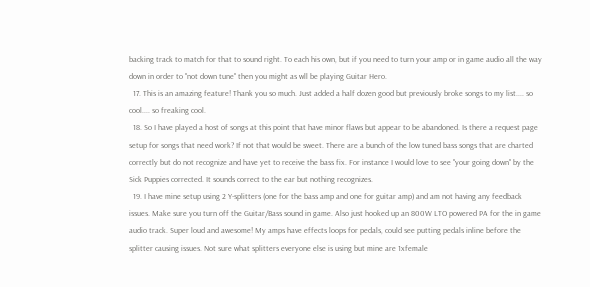backing track to match for that to sound right. To each his own, but if you need to turn your amp or in game audio all the way down in order to "not down tune" then you might as wll be playing Guitar Hero.
  17. This is an amazing feature! Thank you so much. Just added a half dozen good but previously broke songs to my list.... so cool.... so freaking cool.
  18. So I have played a host of songs at this point that have minor flaws but appear to be abandoned. Is there a request page setup for songs that need work? If not that would be sweet. There are a bunch of the low tuned bass songs that are charted correctly but do not recognize and have yet to receive the bass fix. For instance I would love to see "your going down" by the Sick Puppies corrected. It sounds correct to the ear but nothing recognizes.
  19. I have mine setup using 2 Y-splitters (one for the bass amp and one for guitar amp) and am not having any feedback issues. Make sure you turn off the Guitar/Bass sound in game. Also just hooked up an 800W LTO powered PA for the in game audio track. Super loud and awesome! My amps have effects loops for pedals, could see putting pedals inline before the splitter causing issues. Not sure what splitters everyone else is using but mine are 1xfemale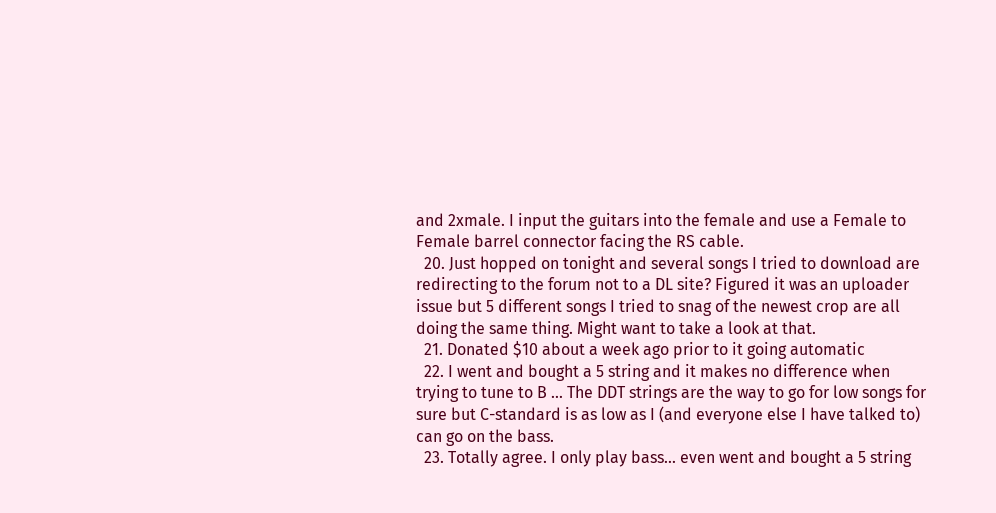and 2xmale. I input the guitars into the female and use a Female to Female barrel connector facing the RS cable.
  20. Just hopped on tonight and several songs I tried to download are redirecting to the forum not to a DL site? Figured it was an uploader issue but 5 different songs I tried to snag of the newest crop are all doing the same thing. Might want to take a look at that.
  21. Donated $10 about a week ago prior to it going automatic
  22. I went and bought a 5 string and it makes no difference when trying to tune to B ... The DDT strings are the way to go for low songs for sure but C-standard is as low as I (and everyone else I have talked to) can go on the bass.
  23. Totally agree. I only play bass... even went and bought a 5 string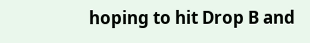hoping to hit Drop B and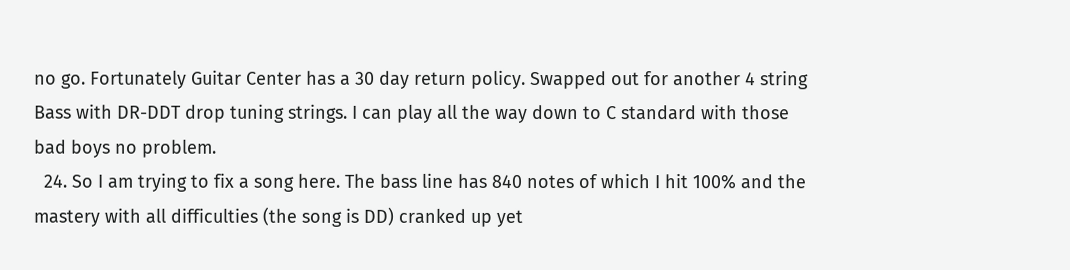no go. Fortunately Guitar Center has a 30 day return policy. Swapped out for another 4 string Bass with DR-DDT drop tuning strings. I can play all the way down to C standard with those bad boys no problem.
  24. So I am trying to fix a song here. The bass line has 840 notes of which I hit 100% and the mastery with all difficulties (the song is DD) cranked up yet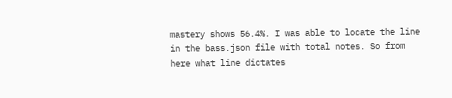mastery shows 56.4%. I was able to locate the line in the bass.json file with total notes. So from here what line dictates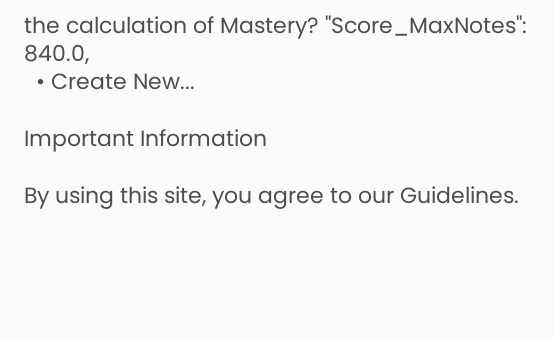the calculation of Mastery? "Score_MaxNotes": 840.0,
  • Create New...

Important Information

By using this site, you agree to our Guidelines.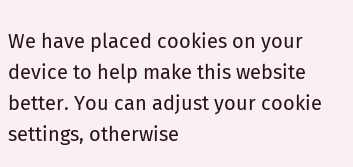We have placed cookies on your device to help make this website better. You can adjust your cookie settings, otherwise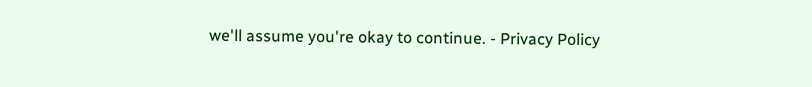we'll assume you're okay to continue. - Privacy Policy